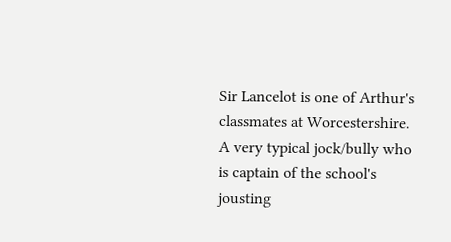Sir Lancelot is one of Arthur's classmates at Worcestershire. A very typical jock/bully who is captain of the school's jousting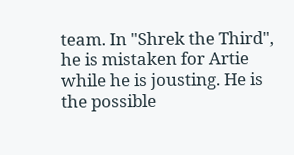team. In "Shrek the Third", he is mistaken for Artie while he is jousting. He is the possible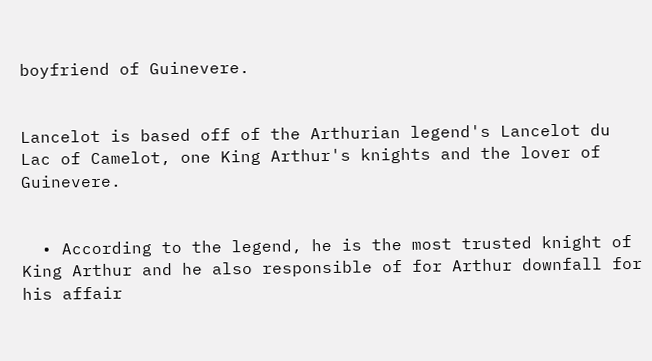boyfriend of Guinevere.


Lancelot is based off of the Arthurian legend's Lancelot du Lac of Camelot, one King Arthur's knights and the lover of Guinevere.


  • According to the legend, he is the most trusted knight of King Arthur and he also responsible of for Arthur downfall for his affair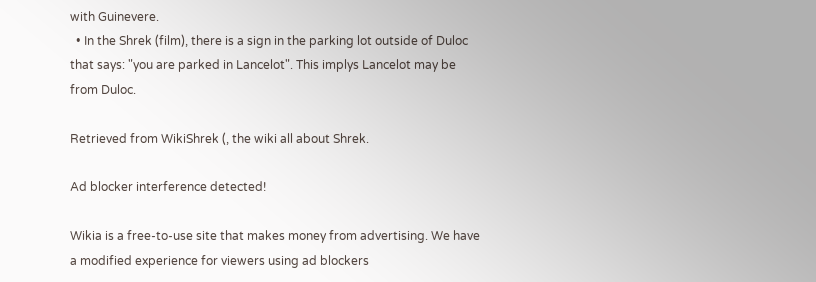with Guinevere.
  • In the Shrek (film), there is a sign in the parking lot outside of Duloc that says: "you are parked in Lancelot". This implys Lancelot may be from Duloc.

Retrieved from WikiShrek (, the wiki all about Shrek.

Ad blocker interference detected!

Wikia is a free-to-use site that makes money from advertising. We have a modified experience for viewers using ad blockers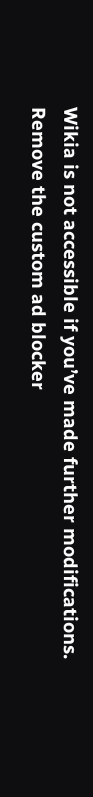Wikia is not accessible if you’ve made further modifications. Remove the custom ad blocker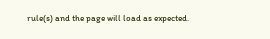rule(s) and the page will load as expected.